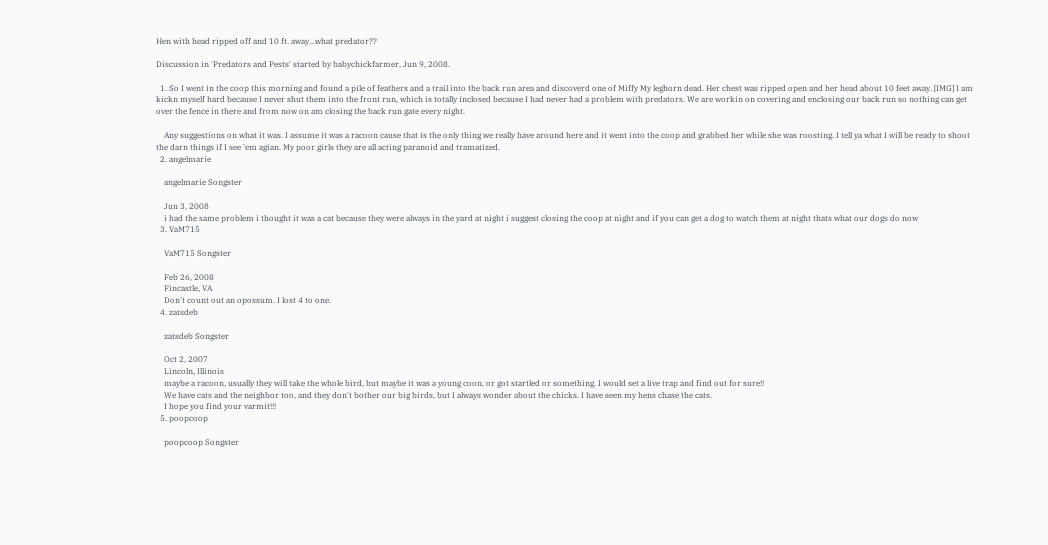Hen with head ripped off and 10 ft. away...what predator??

Discussion in 'Predators and Pests' started by babychickfarmer, Jun 9, 2008.

  1. So I went in the coop this morning and found a pile of feathers and a trail into the back run area and discoverd one of Miffy My leghorn dead. Her chest was ripped open and her head about 10 feet away. [IMG] I am kickn myself hard because I never shut them into the front run, which is totally inclosed because I had never had a problem with predators. We are workin on covering and enclosing our back run so nothing can get over the fence in there and from now on am closing the back run gate every night.

    Any suggestions on what it was. I assume it was a racoon cause that is the only thing we really have around here and it went into the coop and grabbed her while she was roosting. I tell ya what I will be ready to shoot the darn things if I see 'em agian. My poor girls they are all acting paranoid and tramatized.
  2. angelmarie

    angelmarie Songster

    Jun 3, 2008
    i had the same problem i thought it was a cat because they were always in the yard at night i suggest closing the coop at night and if you can get a dog to watch them at night thats what our dogs do now
  3. VaM715

    VaM715 Songster

    Feb 26, 2008
    Fincastle, VA
    Don't count out an opossum. I lost 4 to one.
  4. zatsdeb

    zatsdeb Songster

    Oct 2, 2007
    Lincoln, Illinois
    maybe a racoon, usually they will take the whole bird, but maybe it was a young coon, or got startled or something. I would set a live trap and find out for sure!!
    We have cats and the neighbor too, and they don't bother our big birds, but I always wonder about the chicks. I have seen my hens chase the cats.
    I hope you find your varmit!!!
  5. poopcoop

    poopcoop Songster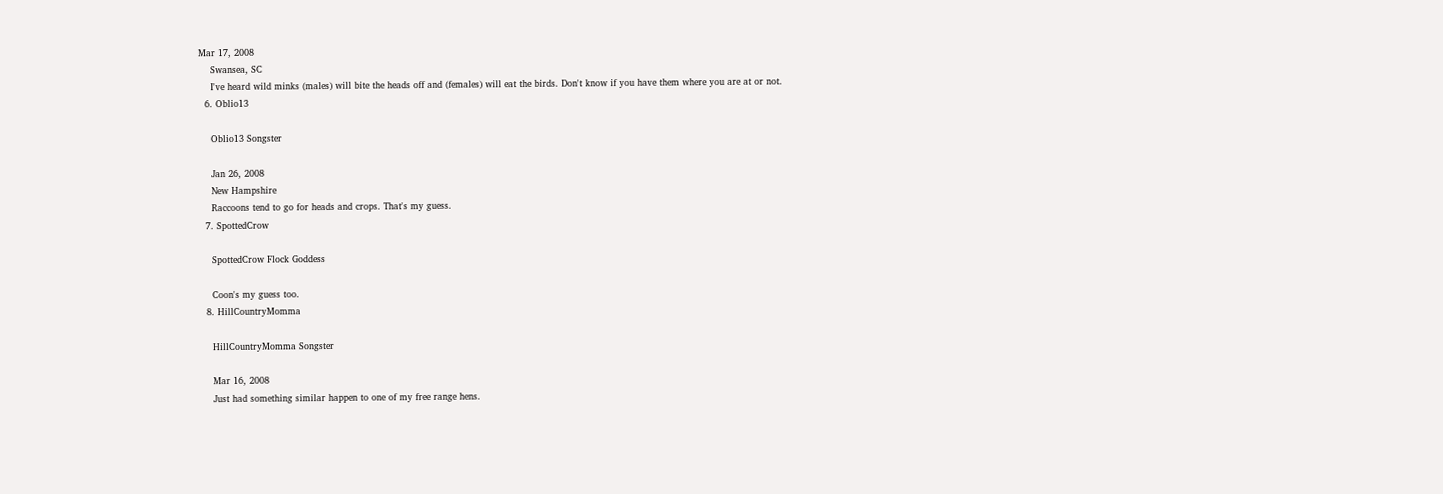Mar 17, 2008
    Swansea, SC
    I've heard wild minks (males) will bite the heads off and (females) will eat the birds. Don't know if you have them where you are at or not.
  6. Oblio13

    Oblio13 Songster

    Jan 26, 2008
    New Hampshire
    Raccoons tend to go for heads and crops. That's my guess.
  7. SpottedCrow

    SpottedCrow Flock Goddess

    Coon's my guess too.
  8. HillCountryMomma

    HillCountryMomma Songster

    Mar 16, 2008
    Just had something similar happen to one of my free range hens.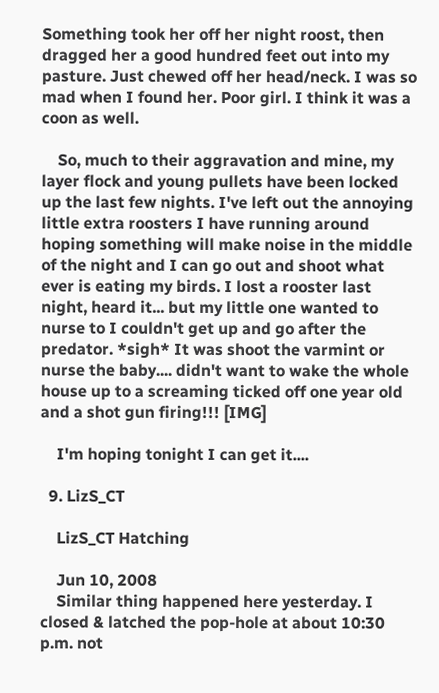Something took her off her night roost, then dragged her a good hundred feet out into my pasture. Just chewed off her head/neck. I was so mad when I found her. Poor girl. I think it was a coon as well.

    So, much to their aggravation and mine, my layer flock and young pullets have been locked up the last few nights. I've left out the annoying little extra roosters I have running around hoping something will make noise in the middle of the night and I can go out and shoot what ever is eating my birds. I lost a rooster last night, heard it... but my little one wanted to nurse to I couldn't get up and go after the predator. *sigh* It was shoot the varmint or nurse the baby.... didn't want to wake the whole house up to a screaming ticked off one year old and a shot gun firing!!! [IMG]

    I'm hoping tonight I can get it....

  9. LizS_CT

    LizS_CT Hatching

    Jun 10, 2008
    Similar thing happened here yesterday. I closed & latched the pop-hole at about 10:30 p.m. not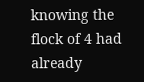knowing the flock of 4 had already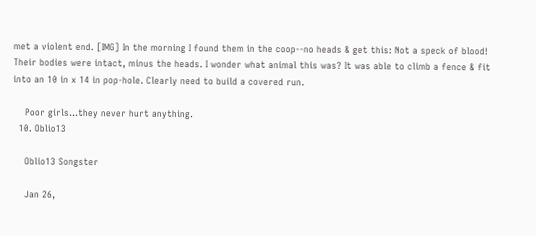met a violent end. [IMG] In the morning I found them in the coop--no heads & get this: Not a speck of blood! Their bodies were intact, minus the heads. I wonder what animal this was? It was able to climb a fence & fit into an 10 in x 14 in pop-hole. Clearly need to build a covered run.

    Poor girls...they never hurt anything.
  10. Oblio13

    Oblio13 Songster

    Jan 26,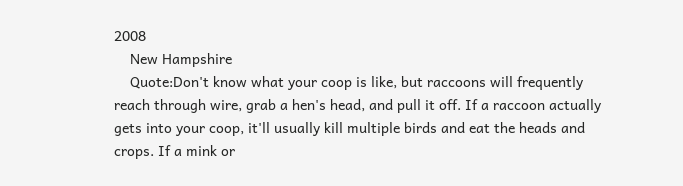2008
    New Hampshire
    Quote:Don't know what your coop is like, but raccoons will frequently reach through wire, grab a hen's head, and pull it off. If a raccoon actually gets into your coop, it'll usually kill multiple birds and eat the heads and crops. If a mink or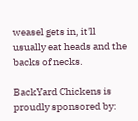weasel gets in, it'll usually eat heads and the backs of necks.

BackYard Chickens is proudly sponsored by: